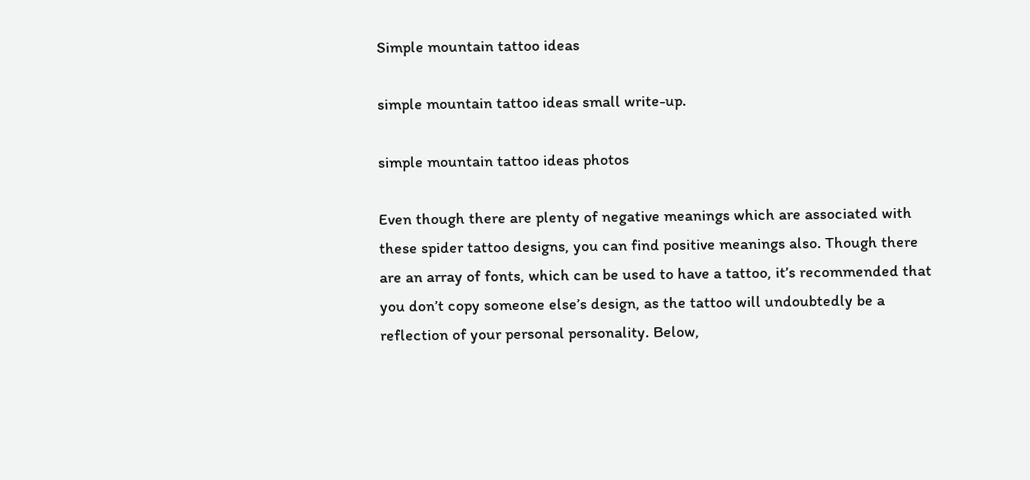Simple mountain tattoo ideas

simple mountain tattoo ideas small write-up.

simple mountain tattoo ideas photos

Even though there are plenty of negative meanings which are associated with these spider tattoo designs, you can find positive meanings also. Though there are an array of fonts, which can be used to have a tattoo, it’s recommended that you don’t copy someone else’s design, as the tattoo will undoubtedly be a reflection of your personal personality. Below,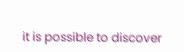it is possible to discover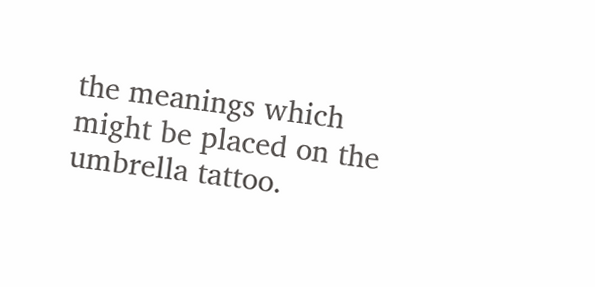the meanings which might be placed on the umbrella tattoo.